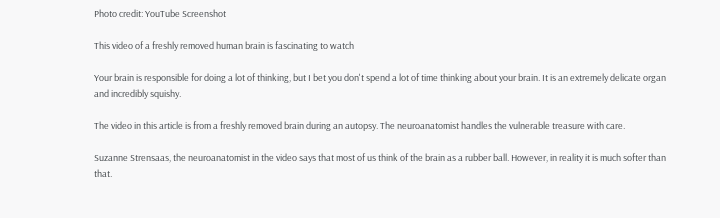Photo credit: YouTube Screenshot

This video of a freshly removed human brain is fascinating to watch

Your brain is responsible for doing a lot of thinking, but I bet you don't spend a lot of time thinking about your brain. It is an extremely delicate organ and incredibly squishy.

The video in this article is from a freshly removed brain during an autopsy. The neuroanatomist handles the vulnerable treasure with care.

Suzanne Strensaas, the neuroanatomist in the video says that most of us think of the brain as a rubber ball. However, in reality it is much softer than that.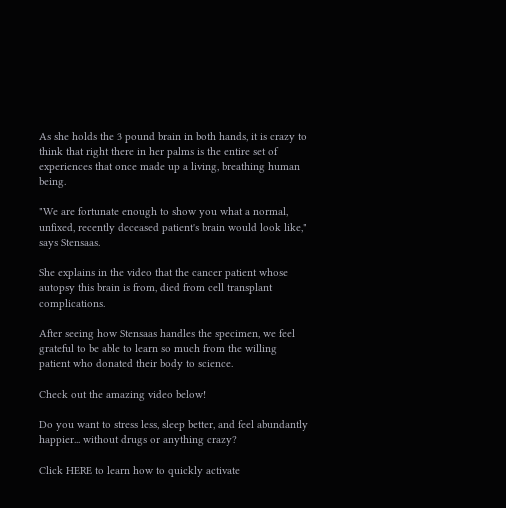As she holds the 3 pound brain in both hands, it is crazy to think that right there in her palms is the entire set of experiences that once made up a living, breathing human being.

"We are fortunate enough to show you what a normal, unfixed, recently deceased patient's brain would look like," says Stensaas.

She explains in the video that the cancer patient whose autopsy this brain is from, died from cell transplant complications.

After seeing how Stensaas handles the specimen, we feel grateful to be able to learn so much from the willing patient who donated their body to science.

Check out the amazing video below!

Do you want to stress less, sleep better, and feel abundantly happier... without drugs or anything crazy?

Click HERE to learn how to quickly activate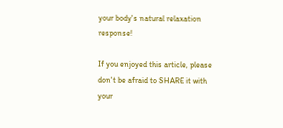your body's natural relaxation response!

If you enjoyed this article, please don't be afraid to SHARE it with your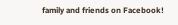family and friends on Facebook!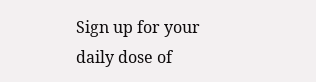Sign up for your daily dose of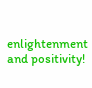enlightenment and positivity!